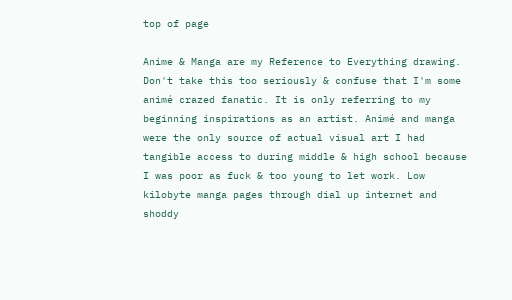top of page

Anime & Manga are my Reference to Everything drawing. Don't take this too seriously & confuse that I'm some animé crazed fanatic. It is only referring to my beginning inspirations as an artist. Animé and manga were the only source of actual visual art I had tangible access to during middle & high school because I was poor as fuck & too young to let work. Low kilobyte manga pages through dial up internet and shoddy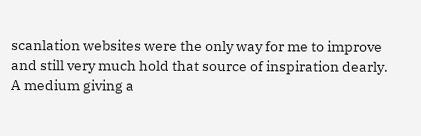scanlation websites were the only way for me to improve and still very much hold that source of inspiration dearly. A medium giving a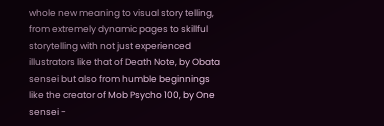whole new meaning to visual story telling, from extremely dynamic pages to skillful storytelling with not just experienced illustrators like that of Death Note, by Obata sensei but also from humble beginnings like the creator of Mob Psycho 100, by One sensei -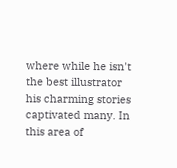where while he isn't the best illustrator his charming stories captivated many. In this area of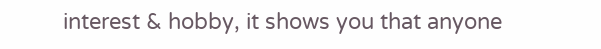interest & hobby, it shows you that anyone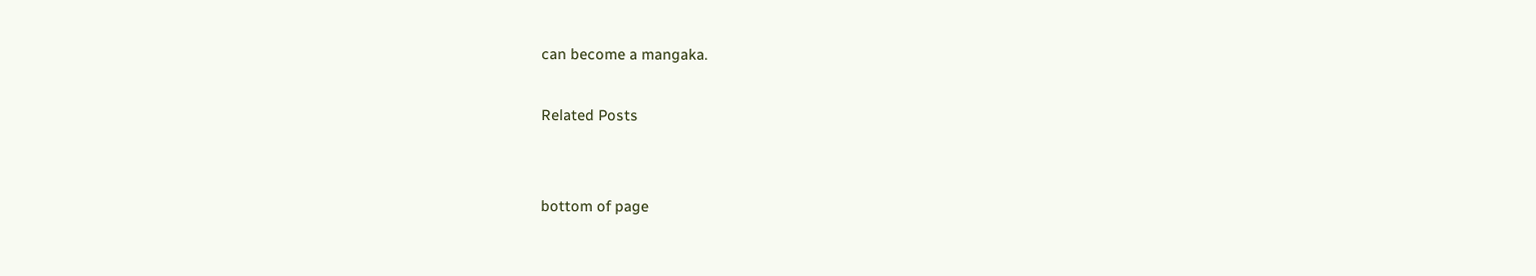can become a mangaka.

Related Posts


bottom of page